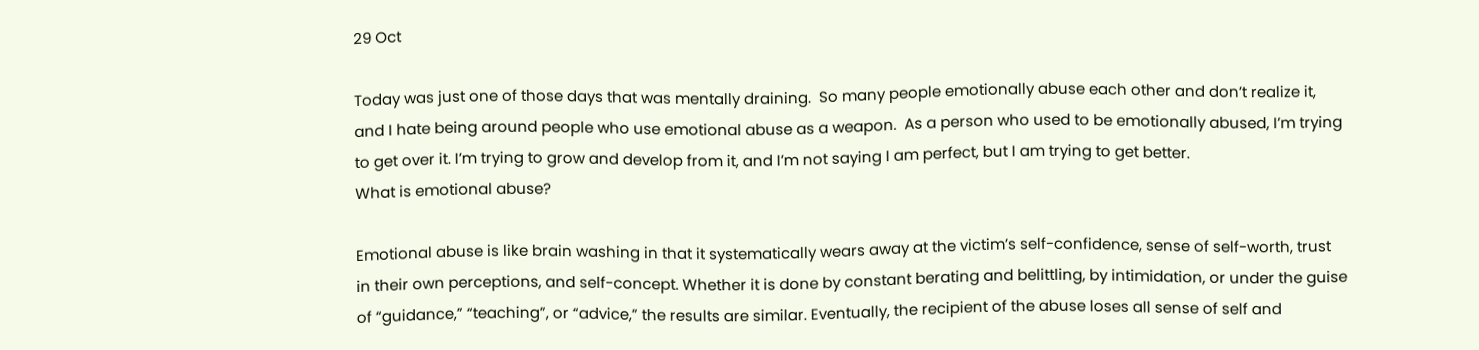29 Oct

Today was just one of those days that was mentally draining.  So many people emotionally abuse each other and don’t realize it, and I hate being around people who use emotional abuse as a weapon.  As a person who used to be emotionally abused, I’m trying to get over it. I’m trying to grow and develop from it, and I’m not saying I am perfect, but I am trying to get better.
What is emotional abuse?

Emotional abuse is like brain washing in that it systematically wears away at the victim’s self-confidence, sense of self-worth, trust in their own perceptions, and self-concept. Whether it is done by constant berating and belittling, by intimidation, or under the guise of “guidance,” “teaching”, or “advice,” the results are similar. Eventually, the recipient of the abuse loses all sense of self and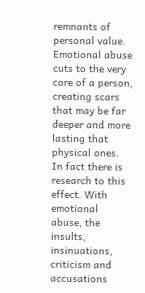remnants of personal value. Emotional abuse cuts to the very core of a person, creating scars that may be far deeper and more lasting that physical ones. In fact there is research to this effect. With emotional abuse, the insults, insinuations, criticism and accusations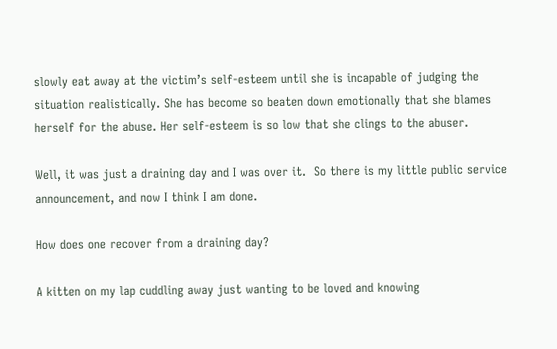slowly eat away at the victim’s self-esteem until she is incapable of judging the situation realistically. She has become so beaten down emotionally that she blames herself for the abuse. Her self-esteem is so low that she clings to the abuser.

Well, it was just a draining day and I was over it.  So there is my little public service announcement, and now I think I am done.

How does one recover from a draining day?

A kitten on my lap cuddling away just wanting to be loved and knowing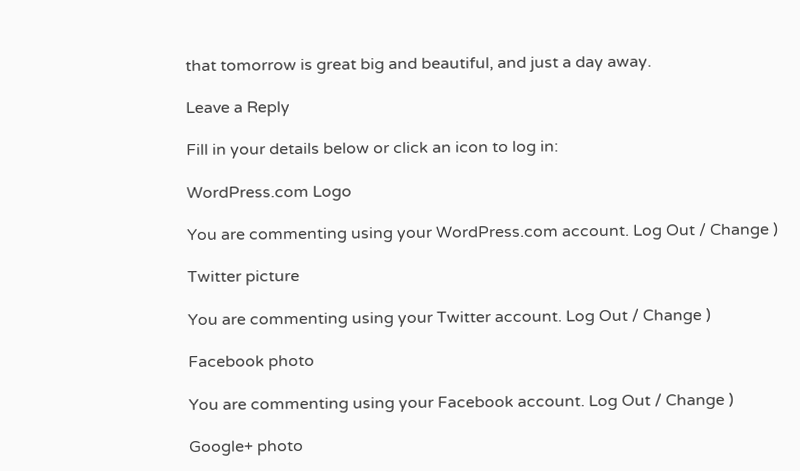that tomorrow is great big and beautiful, and just a day away.

Leave a Reply

Fill in your details below or click an icon to log in:

WordPress.com Logo

You are commenting using your WordPress.com account. Log Out / Change )

Twitter picture

You are commenting using your Twitter account. Log Out / Change )

Facebook photo

You are commenting using your Facebook account. Log Out / Change )

Google+ photo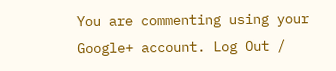You are commenting using your Google+ account. Log Out /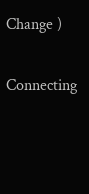Change )

Connecting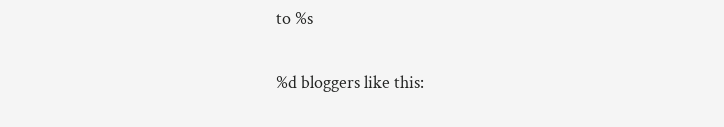to %s

%d bloggers like this: